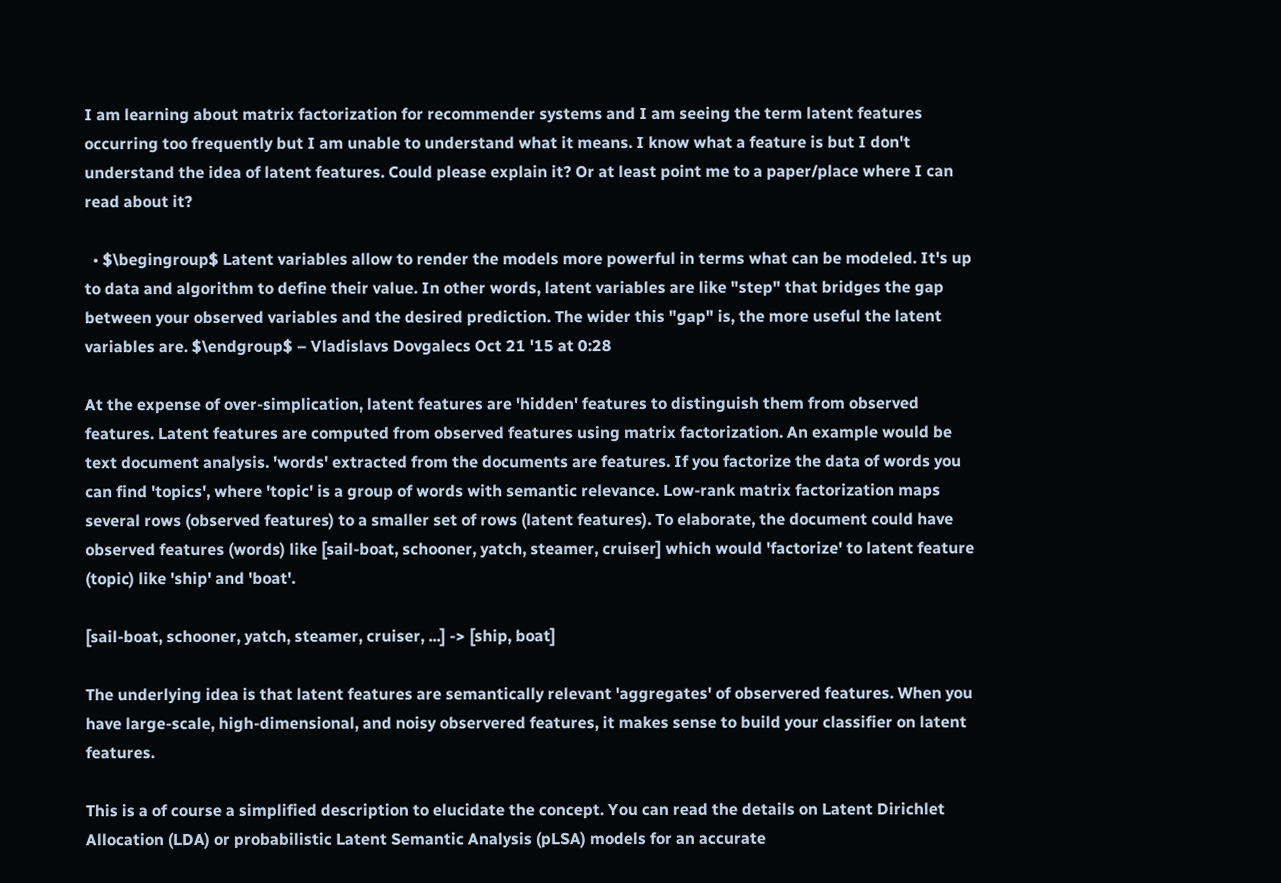I am learning about matrix factorization for recommender systems and I am seeing the term latent features occurring too frequently but I am unable to understand what it means. I know what a feature is but I don't understand the idea of latent features. Could please explain it? Or at least point me to a paper/place where I can read about it?

  • $\begingroup$ Latent variables allow to render the models more powerful in terms what can be modeled. It's up to data and algorithm to define their value. In other words, latent variables are like "step" that bridges the gap between your observed variables and the desired prediction. The wider this "gap" is, the more useful the latent variables are. $\endgroup$ – Vladislavs Dovgalecs Oct 21 '15 at 0:28

At the expense of over-simplication, latent features are 'hidden' features to distinguish them from observed features. Latent features are computed from observed features using matrix factorization. An example would be text document analysis. 'words' extracted from the documents are features. If you factorize the data of words you can find 'topics', where 'topic' is a group of words with semantic relevance. Low-rank matrix factorization maps several rows (observed features) to a smaller set of rows (latent features). To elaborate, the document could have observed features (words) like [sail-boat, schooner, yatch, steamer, cruiser] which would 'factorize' to latent feature (topic) like 'ship' and 'boat'.

[sail-boat, schooner, yatch, steamer, cruiser, ...] -> [ship, boat]

The underlying idea is that latent features are semantically relevant 'aggregates' of observered features. When you have large-scale, high-dimensional, and noisy observered features, it makes sense to build your classifier on latent features.

This is a of course a simplified description to elucidate the concept. You can read the details on Latent Dirichlet Allocation (LDA) or probabilistic Latent Semantic Analysis (pLSA) models for an accurate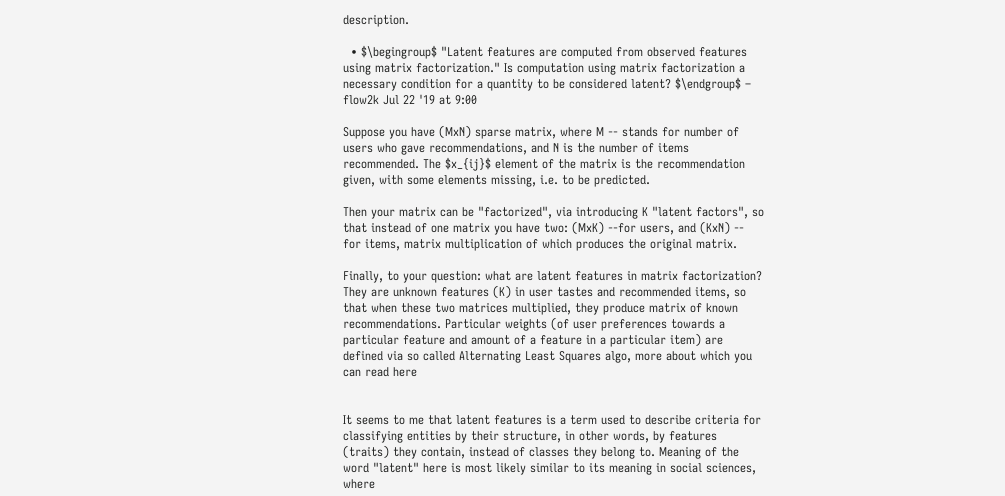description.

  • $\begingroup$ "Latent features are computed from observed features using matrix factorization." Is computation using matrix factorization a necessary condition for a quantity to be considered latent? $\endgroup$ – flow2k Jul 22 '19 at 9:00

Suppose you have (MxN) sparse matrix, where M -- stands for number of users who gave recommendations, and N is the number of items recommended. The $x_{ij}$ element of the matrix is the recommendation given, with some elements missing, i.e. to be predicted.

Then your matrix can be "factorized", via introducing K "latent factors", so that instead of one matrix you have two: (MxK) --for users, and (KxN) -- for items, matrix multiplication of which produces the original matrix.

Finally, to your question: what are latent features in matrix factorization? They are unknown features (K) in user tastes and recommended items, so that when these two matrices multiplied, they produce matrix of known recommendations. Particular weights (of user preferences towards a particular feature and amount of a feature in a particular item) are defined via so called Alternating Least Squares algo, more about which you can read here


It seems to me that latent features is a term used to describe criteria for classifying entities by their structure, in other words, by features (traits) they contain, instead of classes they belong to. Meaning of the word "latent" here is most likely similar to its meaning in social sciences, where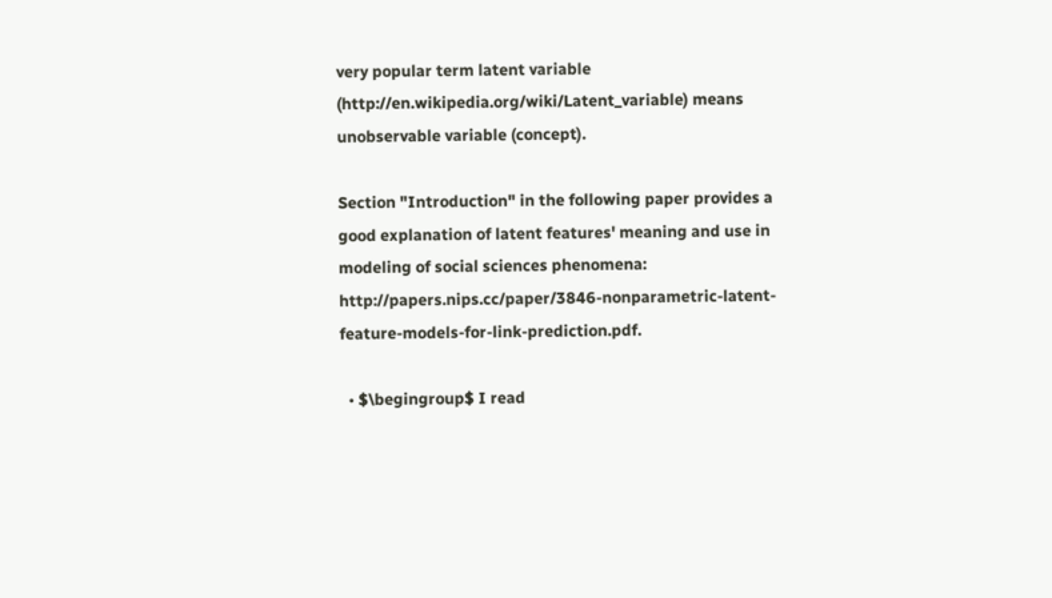very popular term latent variable (http://en.wikipedia.org/wiki/Latent_variable) means unobservable variable (concept).

Section "Introduction" in the following paper provides a good explanation of latent features' meaning and use in modeling of social sciences phenomena: http://papers.nips.cc/paper/3846-nonparametric-latent-feature-models-for-link-prediction.pdf.

  • $\begingroup$ I read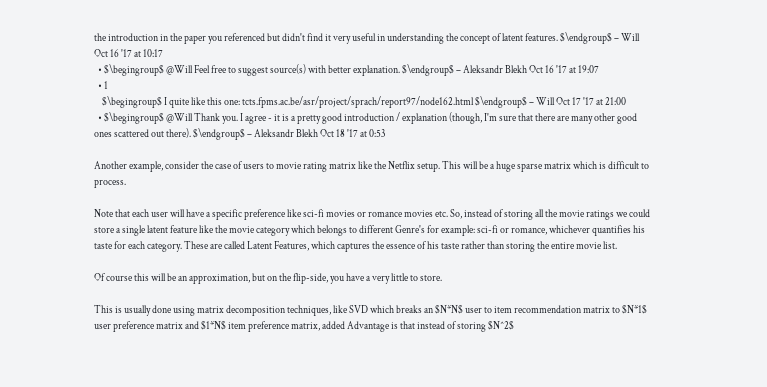the introduction in the paper you referenced but didn't find it very useful in understanding the concept of latent features. $\endgroup$ – Will Oct 16 '17 at 10:17
  • $\begingroup$ @Will Feel free to suggest source(s) with better explanation. $\endgroup$ – Aleksandr Blekh Oct 16 '17 at 19:07
  • 1
    $\begingroup$ I quite like this one: tcts.fpms.ac.be/asr/project/sprach/report97/node162.html $\endgroup$ – Will Oct 17 '17 at 21:00
  • $\begingroup$ @Will Thank you. I agree - it is a pretty good introduction / explanation (though, I'm sure that there are many other good ones scattered out there). $\endgroup$ – Aleksandr Blekh Oct 18 '17 at 0:53

Another example, consider the case of users to movie rating matrix like the Netflix setup. This will be a huge sparse matrix which is difficult to process.

Note that each user will have a specific preference like sci-fi movies or romance movies etc. So, instead of storing all the movie ratings we could store a single latent feature like the movie category which belongs to different Genre's for example: sci-fi or romance, whichever quantifies his taste for each category. These are called Latent Features, which captures the essence of his taste rather than storing the entire movie list.

Of course this will be an approximation, but on the flip-side, you have a very little to store.

This is usually done using matrix decomposition techniques, like SVD which breaks an $N*N$ user to item recommendation matrix to $N*1$ user preference matrix and $1*N$ item preference matrix, added Advantage is that instead of storing $N^2$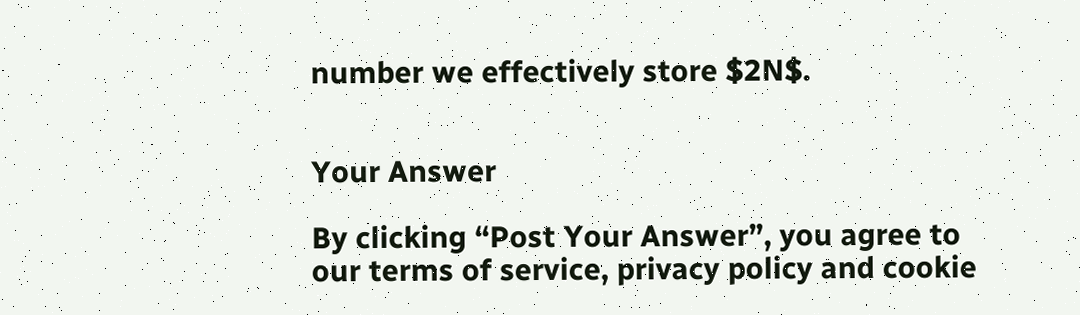number we effectively store $2N$.


Your Answer

By clicking “Post Your Answer”, you agree to our terms of service, privacy policy and cookie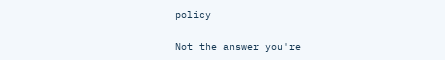policy

Not the answer you're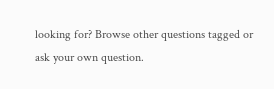looking for? Browse other questions tagged or ask your own question.